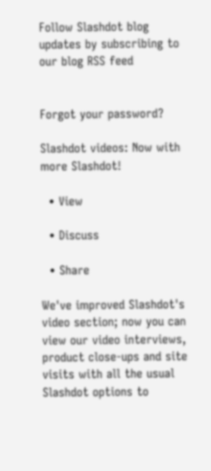Follow Slashdot blog updates by subscribing to our blog RSS feed


Forgot your password?

Slashdot videos: Now with more Slashdot!

  • View

  • Discuss

  • Share

We've improved Slashdot's video section; now you can view our video interviews, product close-ups and site visits with all the usual Slashdot options to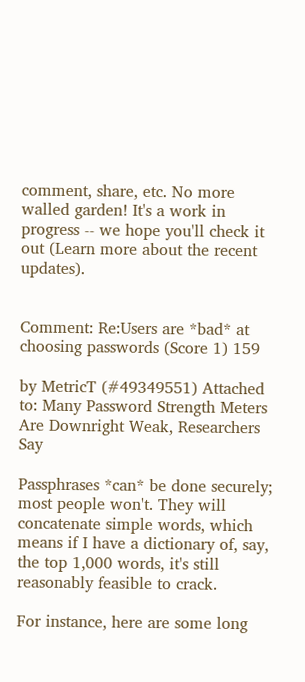comment, share, etc. No more walled garden! It's a work in progress -- we hope you'll check it out (Learn more about the recent updates).


Comment: Re:Users are *bad* at choosing passwords (Score 1) 159

by MetricT (#49349551) Attached to: Many Password Strength Meters Are Downright Weak, Researchers Say

Passphrases *can* be done securely; most people won't. They will concatenate simple words, which means if I have a dictionary of, say, the top 1,000 words, it's still reasonably feasible to crack.

For instance, here are some long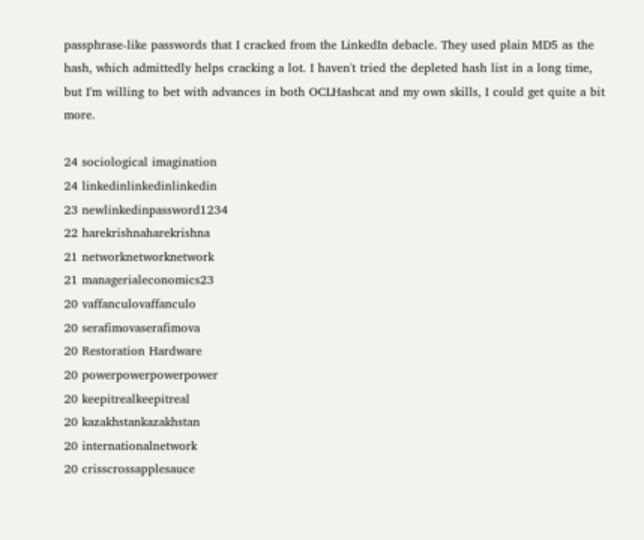passphrase-like passwords that I cracked from the LinkedIn debacle. They used plain MD5 as the hash, which admittedly helps cracking a lot. I haven't tried the depleted hash list in a long time, but I'm willing to bet with advances in both OCLHashcat and my own skills, I could get quite a bit more.

24 sociological imagination
24 linkedinlinkedinlinkedin
23 newlinkedinpassword1234
22 harekrishnaharekrishna
21 networknetworknetwork
21 managerialeconomics23
20 vaffanculovaffanculo
20 serafimovaserafimova
20 Restoration Hardware
20 powerpowerpowerpower
20 keepitrealkeepitreal
20 kazakhstankazakhstan
20 internationalnetwork
20 crisscrossapplesauce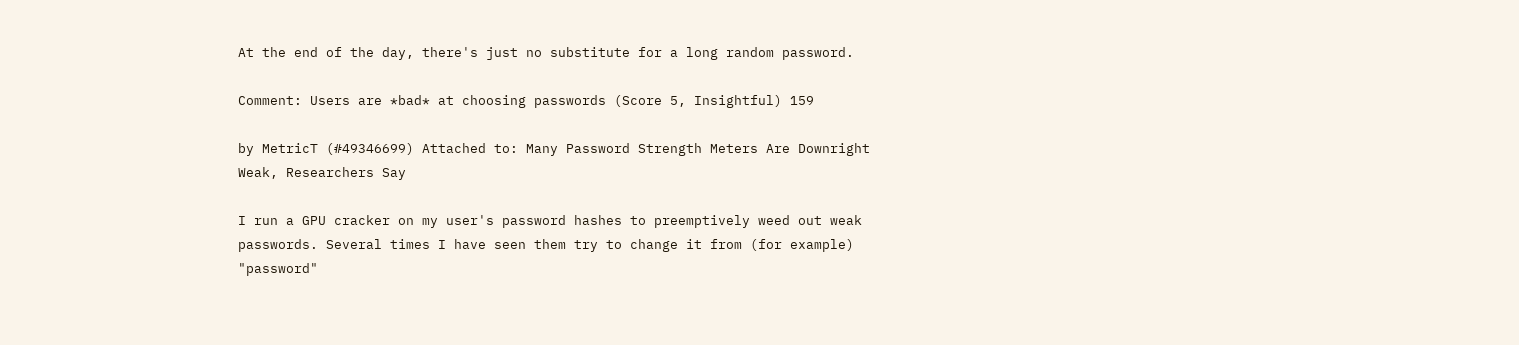At the end of the day, there's just no substitute for a long random password.

Comment: Users are *bad* at choosing passwords (Score 5, Insightful) 159

by MetricT (#49346699) Attached to: Many Password Strength Meters Are Downright Weak, Researchers Say

I run a GPU cracker on my user's password hashes to preemptively weed out weak passwords. Several times I have seen them try to change it from (for example) "password"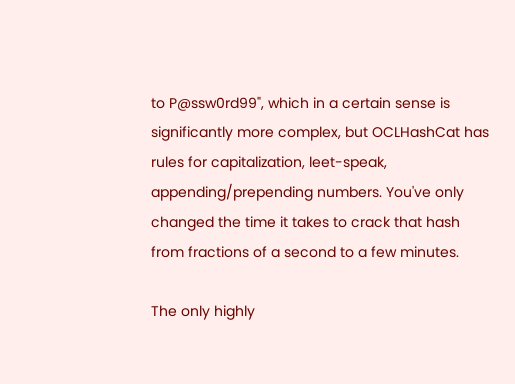to P@ssw0rd99", which in a certain sense is significantly more complex, but OCLHashCat has rules for capitalization, leet-speak, appending/prepending numbers. You've only changed the time it takes to crack that hash from fractions of a second to a few minutes.

The only highly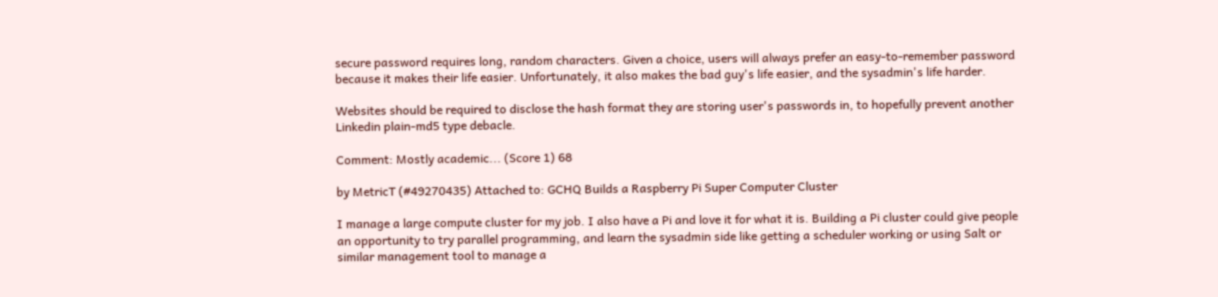secure password requires long, random characters. Given a choice, users will always prefer an easy-to-remember password because it makes their life easier. Unfortunately, it also makes the bad guy's life easier, and the sysadmin's life harder.

Websites should be required to disclose the hash format they are storing user's passwords in, to hopefully prevent another Linkedin plain-md5 type debacle.

Comment: Mostly academic... (Score 1) 68

by MetricT (#49270435) Attached to: GCHQ Builds a Raspberry Pi Super Computer Cluster

I manage a large compute cluster for my job. I also have a Pi and love it for what it is. Building a Pi cluster could give people an opportunity to try parallel programming, and learn the sysadmin side like getting a scheduler working or using Salt or similar management tool to manage a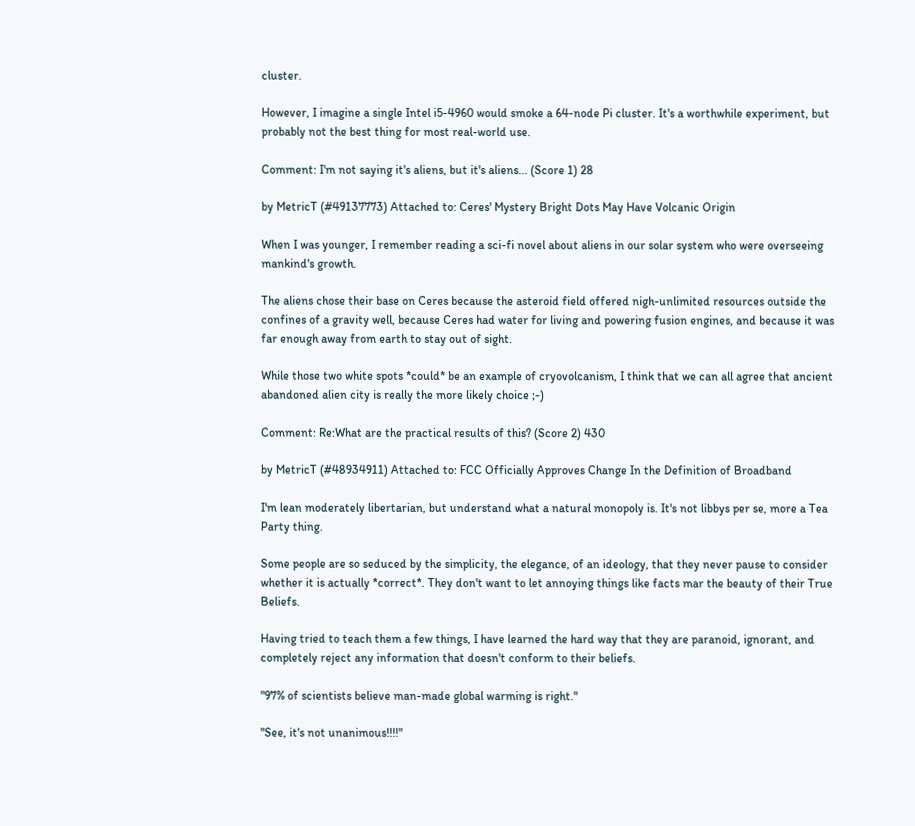cluster.

However, I imagine a single Intel i5-4960 would smoke a 64-node Pi cluster. It's a worthwhile experiment, but probably not the best thing for most real-world use.

Comment: I'm not saying it's aliens, but it's aliens... (Score 1) 28

by MetricT (#49137773) Attached to: Ceres' Mystery Bright Dots May Have Volcanic Origin

When I was younger, I remember reading a sci-fi novel about aliens in our solar system who were overseeing mankind's growth.

The aliens chose their base on Ceres because the asteroid field offered nigh-unlimited resources outside the confines of a gravity well, because Ceres had water for living and powering fusion engines, and because it was far enough away from earth to stay out of sight.

While those two white spots *could* be an example of cryovolcanism, I think that we can all agree that ancient abandoned alien city is really the more likely choice ;-)

Comment: Re:What are the practical results of this? (Score 2) 430

by MetricT (#48934911) Attached to: FCC Officially Approves Change In the Definition of Broadband

I'm lean moderately libertarian, but understand what a natural monopoly is. It's not libbys per se, more a Tea Party thing.

Some people are so seduced by the simplicity, the elegance, of an ideology, that they never pause to consider whether it is actually *correct*. They don't want to let annoying things like facts mar the beauty of their True Beliefs.

Having tried to teach them a few things, I have learned the hard way that they are paranoid, ignorant, and completely reject any information that doesn't conform to their beliefs.

"97% of scientists believe man-made global warming is right."

"See, it's not unanimous!!!!"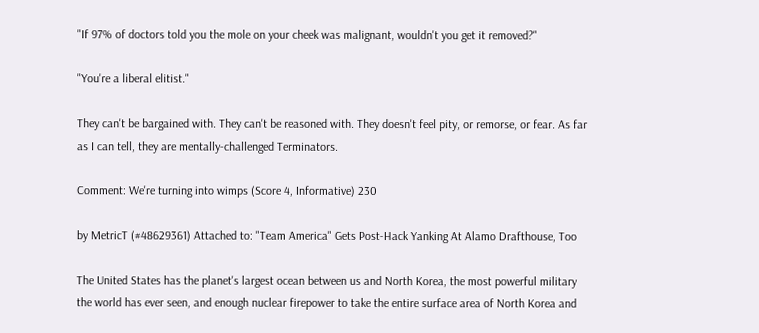"If 97% of doctors told you the mole on your cheek was malignant, wouldn't you get it removed?"

"You're a liberal elitist."

They can't be bargained with. They can't be reasoned with. They doesn't feel pity, or remorse, or fear. As far as I can tell, they are mentally-challenged Terminators.

Comment: We're turning into wimps (Score 4, Informative) 230

by MetricT (#48629361) Attached to: "Team America" Gets Post-Hack Yanking At Alamo Drafthouse, Too

The United States has the planet's largest ocean between us and North Korea, the most powerful military the world has ever seen, and enough nuclear firepower to take the entire surface area of North Korea and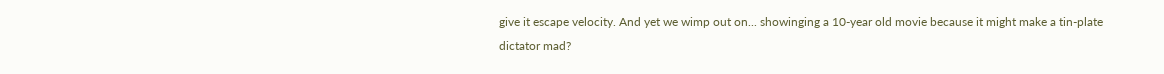give it escape velocity. And yet we wimp out on... showinging a 10-year old movie because it might make a tin-plate dictator mad?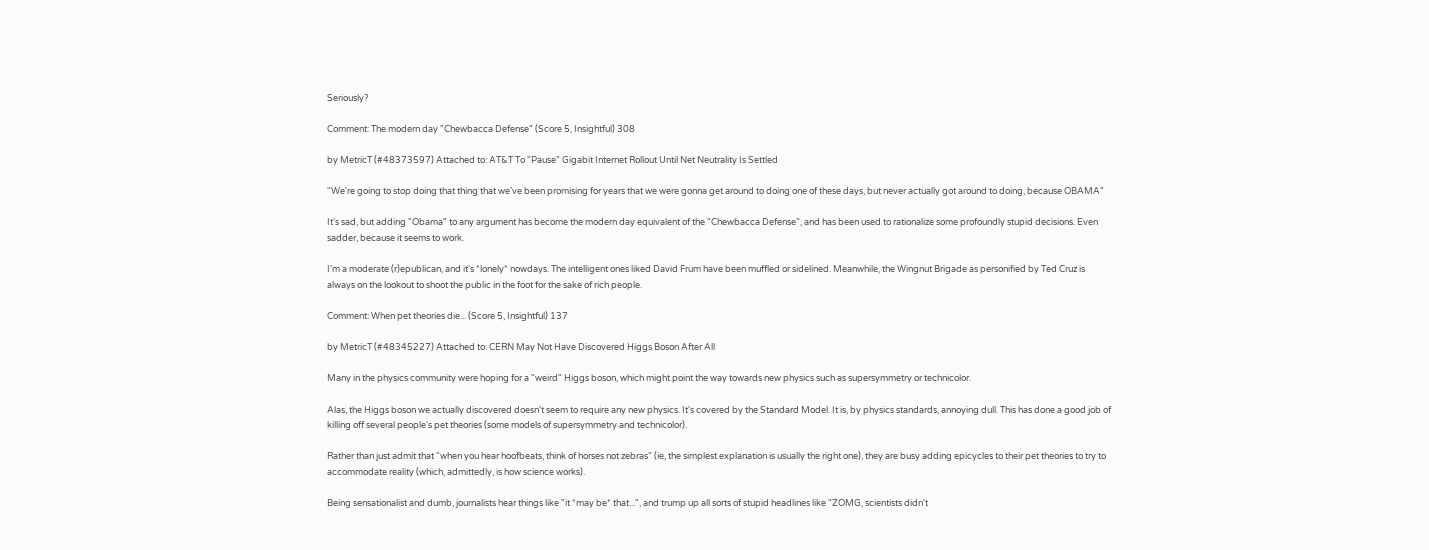Seriously?

Comment: The modern day "Chewbacca Defense" (Score 5, Insightful) 308

by MetricT (#48373597) Attached to: AT&T To "Pause" Gigabit Internet Rollout Until Net Neutrality Is Settled

"We're going to stop doing that thing that we've been promising for years that we were gonna get around to doing one of these days, but never actually got around to doing, because OBAMA"

It's sad, but adding "Obama" to any argument has become the modern day equivalent of the "Chewbacca Defense", and has been used to rationalize some profoundly stupid decisions. Even sadder, because it seems to work.

I'm a moderate (r)epublican, and it's *lonely* nowdays. The intelligent ones liked David Frum have been muffled or sidelined. Meanwhile, the Wingnut Brigade as personified by Ted Cruz is always on the lookout to shoot the public in the foot for the sake of rich people.

Comment: When pet theories die... (Score 5, Insightful) 137

by MetricT (#48345227) Attached to: CERN May Not Have Discovered Higgs Boson After All

Many in the physics community were hoping for a "weird" Higgs boson, which might point the way towards new physics such as supersymmetry or technicolor.

Alas, the Higgs boson we actually discovered doesn't seem to require any new physics. It's covered by the Standard Model. It is, by physics standards, annoying dull. This has done a good job of killing off several people's pet theories (some models of supersymmetry and technicolor).

Rather than just admit that "when you hear hoofbeats, think of horses not zebras" (ie, the simplest explanation is usually the right one), they are busy adding epicycles to their pet theories to try to accommodate reality (which, admittedly, is how science works).

Being sensationalist and dumb, journalists hear things like "it *may be* that...", and trump up all sorts of stupid headlines like "ZOMG, scientists didn't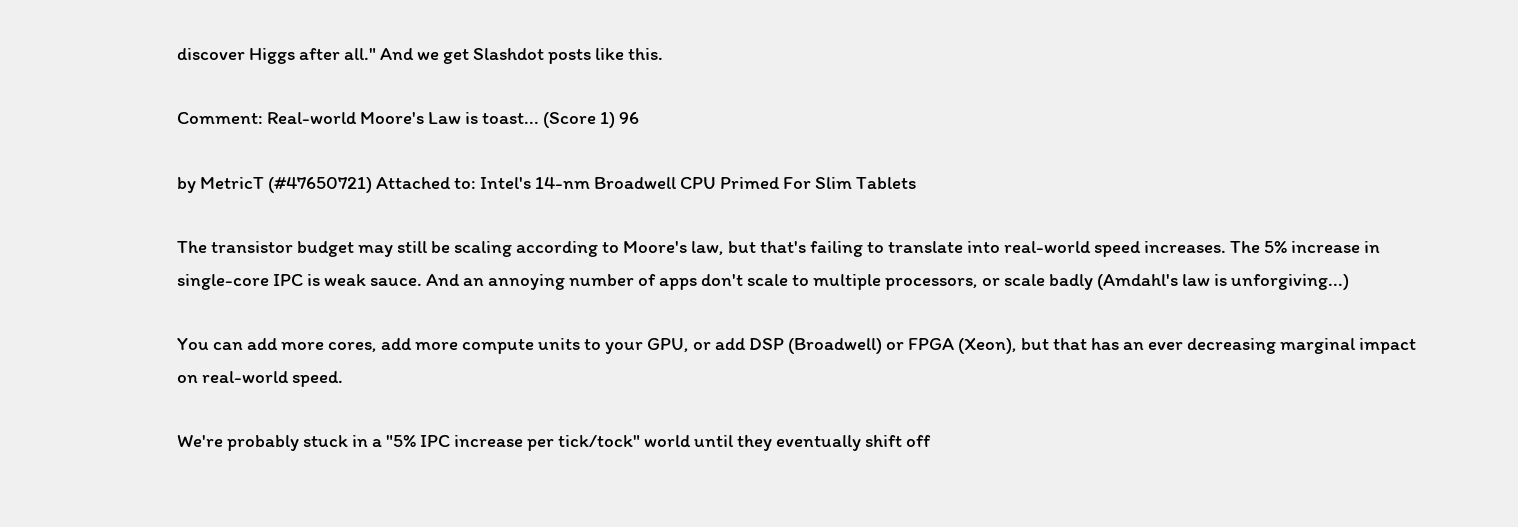discover Higgs after all." And we get Slashdot posts like this.

Comment: Real-world Moore's Law is toast... (Score 1) 96

by MetricT (#47650721) Attached to: Intel's 14-nm Broadwell CPU Primed For Slim Tablets

The transistor budget may still be scaling according to Moore's law, but that's failing to translate into real-world speed increases. The 5% increase in single-core IPC is weak sauce. And an annoying number of apps don't scale to multiple processors, or scale badly (Amdahl's law is unforgiving...)

You can add more cores, add more compute units to your GPU, or add DSP (Broadwell) or FPGA (Xeon), but that has an ever decreasing marginal impact on real-world speed.

We're probably stuck in a "5% IPC increase per tick/tock" world until they eventually shift off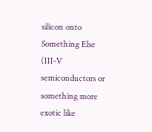silicon onto Something Else (III-V semiconductors or something more exotic like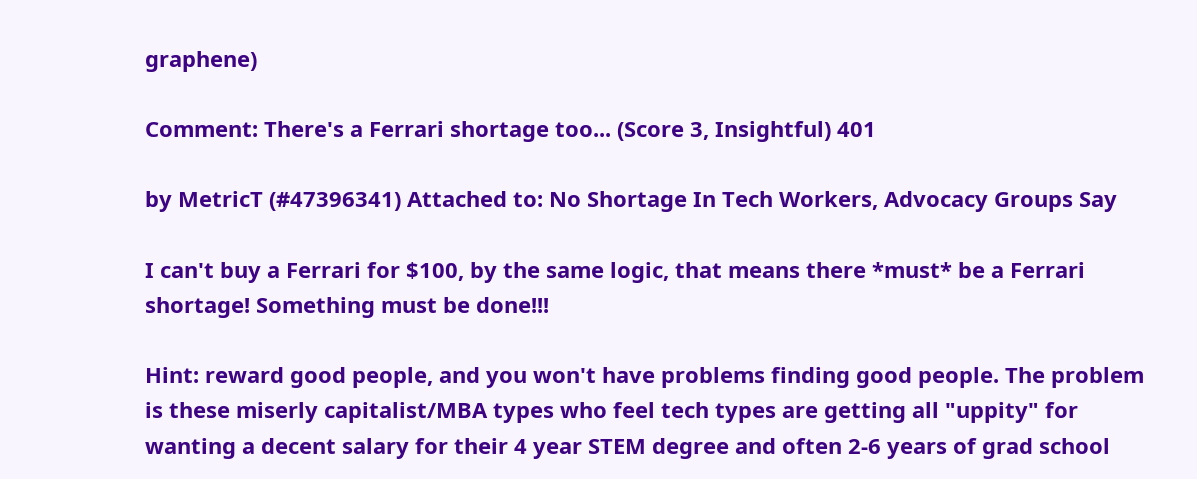graphene)

Comment: There's a Ferrari shortage too... (Score 3, Insightful) 401

by MetricT (#47396341) Attached to: No Shortage In Tech Workers, Advocacy Groups Say

I can't buy a Ferrari for $100, by the same logic, that means there *must* be a Ferrari shortage! Something must be done!!!

Hint: reward good people, and you won't have problems finding good people. The problem is these miserly capitalist/MBA types who feel tech types are getting all "uppity" for wanting a decent salary for their 4 year STEM degree and often 2-6 years of grad school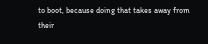to boot, because doing that takes away from their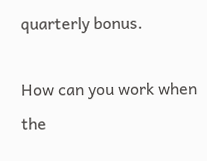quarterly bonus.

How can you work when the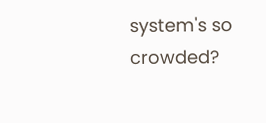system's so crowded?